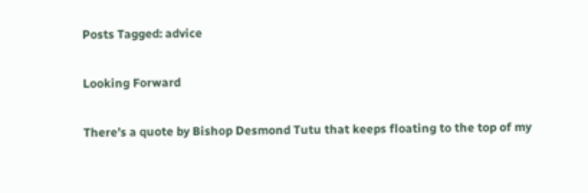Posts Tagged: advice

Looking Forward

There’s a quote by Bishop Desmond Tutu that keeps floating to the top of my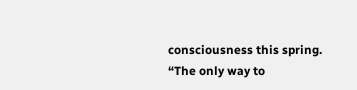consciousness this spring. “The only way to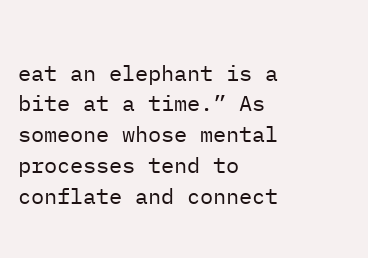eat an elephant is a bite at a time.” As someone whose mental processes tend to conflate and connect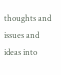thoughts and issues and ideas into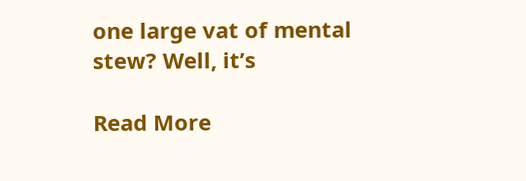one large vat of mental stew? Well, it’s

Read More